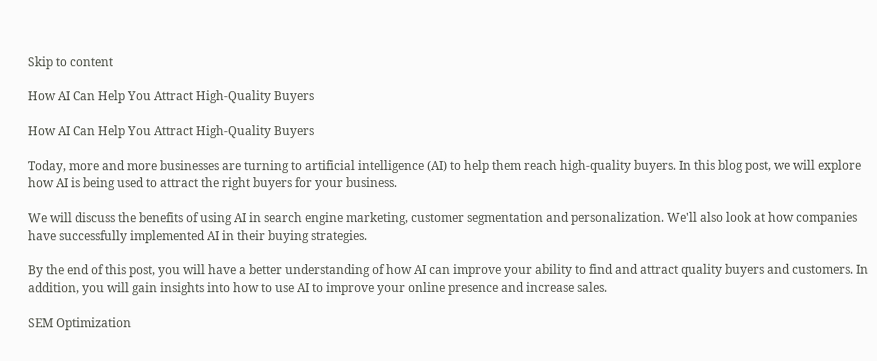Skip to content

How AI Can Help You Attract High-Quality Buyers

How AI Can Help You Attract High-Quality Buyers

Today, more and more businesses are turning to artificial intelligence (AI) to help them reach high-quality buyers. In this blog post, we will explore how AI is being used to attract the right buyers for your business.

We will discuss the benefits of using AI in search engine marketing, customer segmentation and personalization. We'll also look at how companies have successfully implemented AI in their buying strategies.

By the end of this post, you will have a better understanding of how AI can improve your ability to find and attract quality buyers and customers. In addition, you will gain insights into how to use AI to improve your online presence and increase sales.

SEM Optimization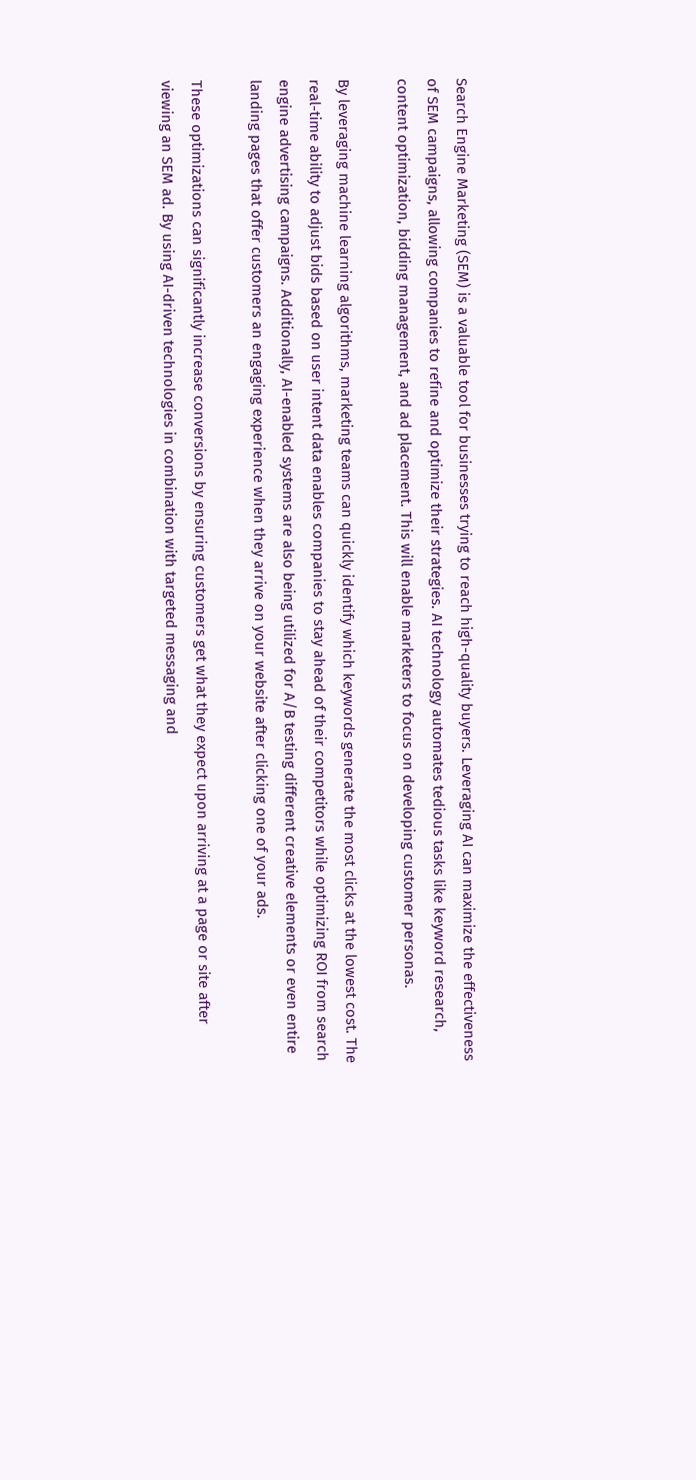Search Engine Marketing (SEM) is a valuable tool for businesses trying to reach high-quality buyers. Leveraging AI can maximize the effectiveness of SEM campaigns, allowing companies to refine and optimize their strategies. AI technology automates tedious tasks like keyword research, content optimization, bidding management, and ad placement. This will enable marketers to focus on developing customer personas.

By leveraging machine learning algorithms, marketing teams can quickly identify which keywords generate the most clicks at the lowest cost. The real-time ability to adjust bids based on user intent data enables companies to stay ahead of their competitors while optimizing ROI from search engine advertising campaigns. Additionally, AI-enabled systems are also being utilized for A/B testing different creative elements or even entire landing pages that offer customers an engaging experience when they arrive on your website after clicking one of your ads.

These optimizations can significantly increase conversions by ensuring customers get what they expect upon arriving at a page or site after viewing an SEM ad. By using AI-driven technologies in combination with targeted messaging and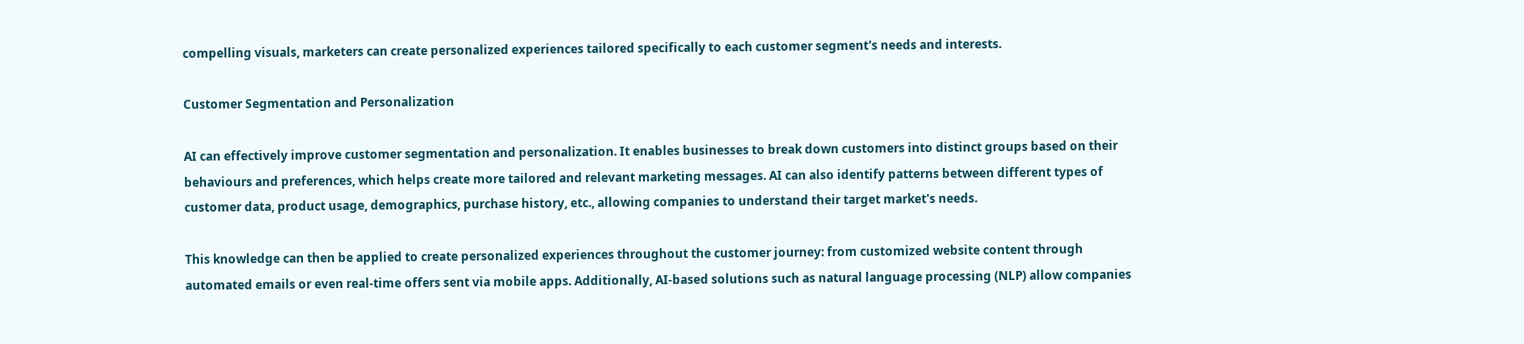compelling visuals, marketers can create personalized experiences tailored specifically to each customer segment's needs and interests.

Customer Segmentation and Personalization

AI can effectively improve customer segmentation and personalization. It enables businesses to break down customers into distinct groups based on their behaviours and preferences, which helps create more tailored and relevant marketing messages. AI can also identify patterns between different types of customer data, product usage, demographics, purchase history, etc., allowing companies to understand their target market's needs.

This knowledge can then be applied to create personalized experiences throughout the customer journey: from customized website content through automated emails or even real-time offers sent via mobile apps. Additionally, AI-based solutions such as natural language processing (NLP) allow companies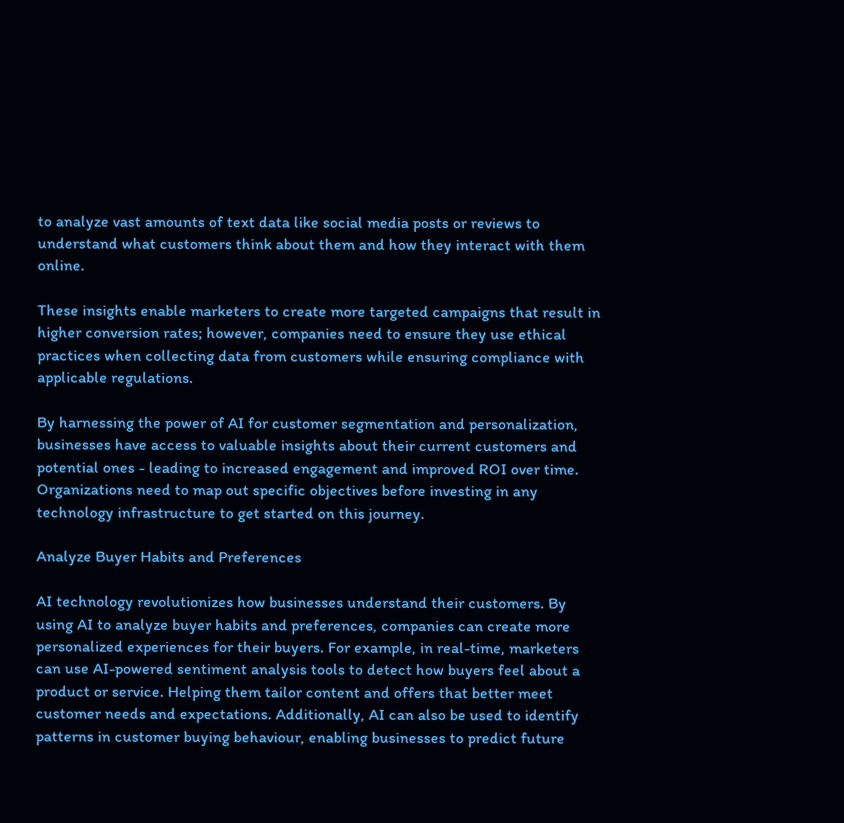to analyze vast amounts of text data like social media posts or reviews to understand what customers think about them and how they interact with them online.

These insights enable marketers to create more targeted campaigns that result in higher conversion rates; however, companies need to ensure they use ethical practices when collecting data from customers while ensuring compliance with applicable regulations.

By harnessing the power of AI for customer segmentation and personalization, businesses have access to valuable insights about their current customers and potential ones - leading to increased engagement and improved ROI over time. Organizations need to map out specific objectives before investing in any technology infrastructure to get started on this journey.

Analyze Buyer Habits and Preferences

AI technology revolutionizes how businesses understand their customers. By using AI to analyze buyer habits and preferences, companies can create more personalized experiences for their buyers. For example, in real-time, marketers can use AI-powered sentiment analysis tools to detect how buyers feel about a product or service. Helping them tailor content and offers that better meet customer needs and expectations. Additionally, AI can also be used to identify patterns in customer buying behaviour, enabling businesses to predict future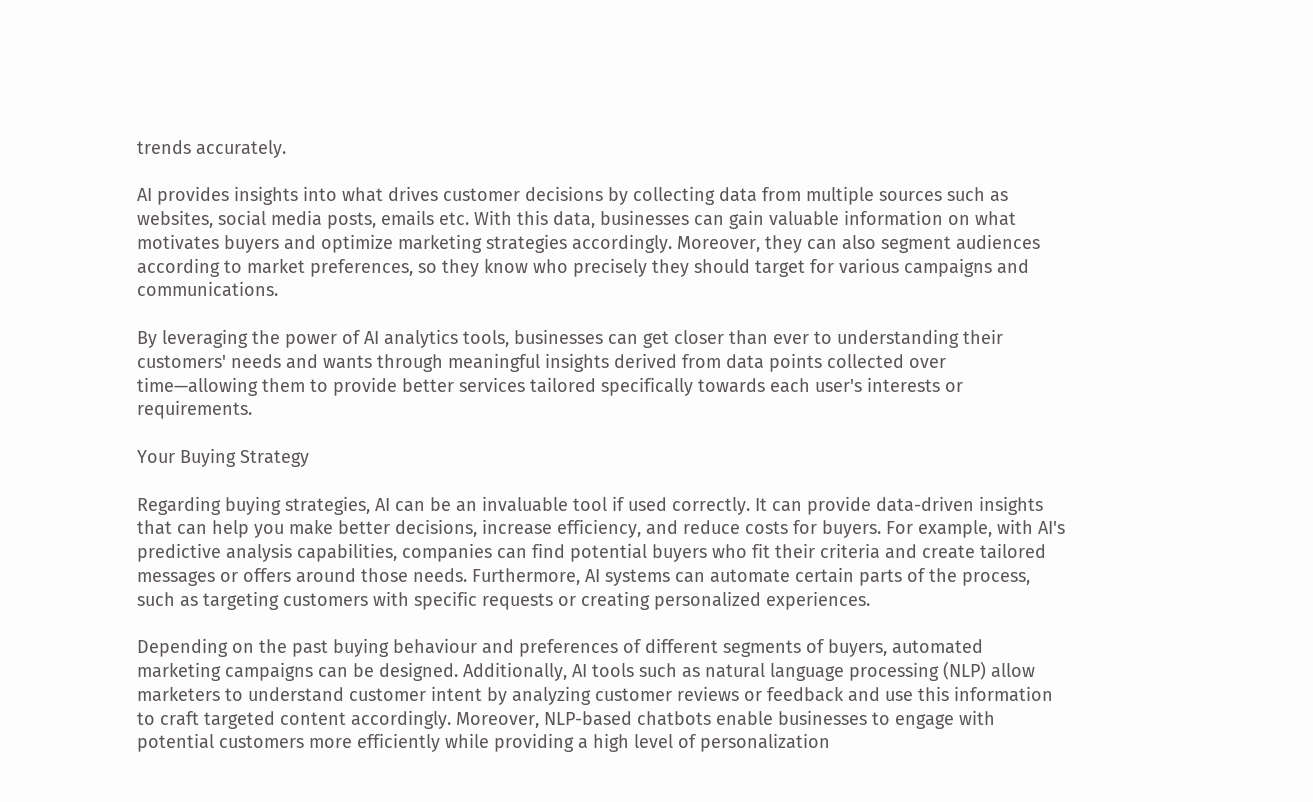trends accurately.

AI provides insights into what drives customer decisions by collecting data from multiple sources such as websites, social media posts, emails etc. With this data, businesses can gain valuable information on what motivates buyers and optimize marketing strategies accordingly. Moreover, they can also segment audiences according to market preferences, so they know who precisely they should target for various campaigns and communications.

By leveraging the power of AI analytics tools, businesses can get closer than ever to understanding their customers' needs and wants through meaningful insights derived from data points collected over time—allowing them to provide better services tailored specifically towards each user's interests or requirements.

Your Buying Strategy

Regarding buying strategies, AI can be an invaluable tool if used correctly. It can provide data-driven insights that can help you make better decisions, increase efficiency, and reduce costs for buyers. For example, with AI's predictive analysis capabilities, companies can find potential buyers who fit their criteria and create tailored messages or offers around those needs. Furthermore, AI systems can automate certain parts of the process, such as targeting customers with specific requests or creating personalized experiences.

Depending on the past buying behaviour and preferences of different segments of buyers, automated marketing campaigns can be designed. Additionally, AI tools such as natural language processing (NLP) allow marketers to understand customer intent by analyzing customer reviews or feedback and use this information to craft targeted content accordingly. Moreover, NLP-based chatbots enable businesses to engage with potential customers more efficiently while providing a high level of personalization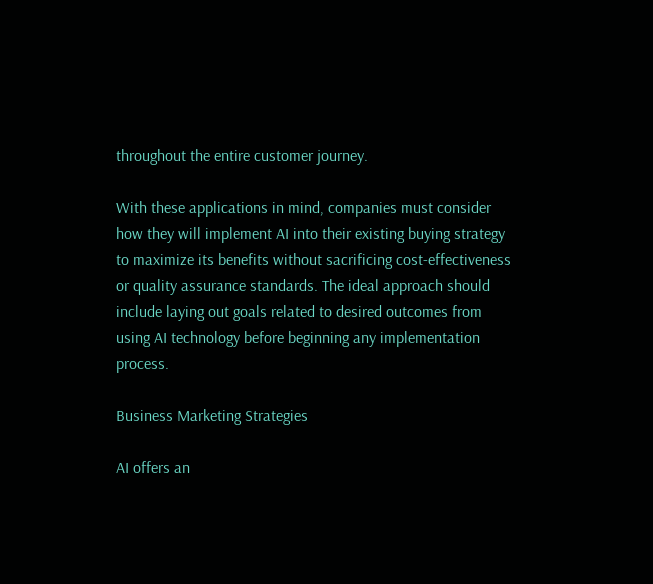throughout the entire customer journey.

With these applications in mind, companies must consider how they will implement AI into their existing buying strategy to maximize its benefits without sacrificing cost-effectiveness or quality assurance standards. The ideal approach should include laying out goals related to desired outcomes from using AI technology before beginning any implementation process.

Business Marketing Strategies

AI offers an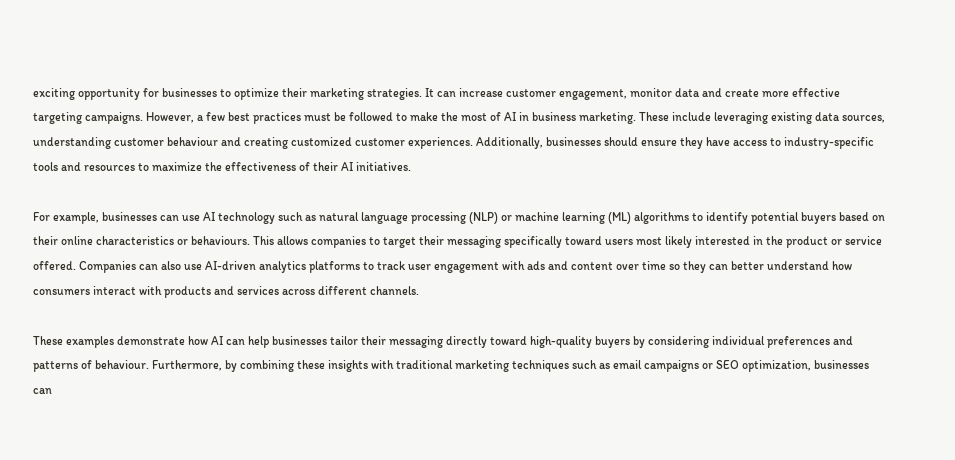exciting opportunity for businesses to optimize their marketing strategies. It can increase customer engagement, monitor data and create more effective targeting campaigns. However, a few best practices must be followed to make the most of AI in business marketing. These include leveraging existing data sources, understanding customer behaviour and creating customized customer experiences. Additionally, businesses should ensure they have access to industry-specific tools and resources to maximize the effectiveness of their AI initiatives.

For example, businesses can use AI technology such as natural language processing (NLP) or machine learning (ML) algorithms to identify potential buyers based on their online characteristics or behaviours. This allows companies to target their messaging specifically toward users most likely interested in the product or service offered. Companies can also use AI-driven analytics platforms to track user engagement with ads and content over time so they can better understand how consumers interact with products and services across different channels.

These examples demonstrate how AI can help businesses tailor their messaging directly toward high-quality buyers by considering individual preferences and patterns of behaviour. Furthermore, by combining these insights with traditional marketing techniques such as email campaigns or SEO optimization, businesses can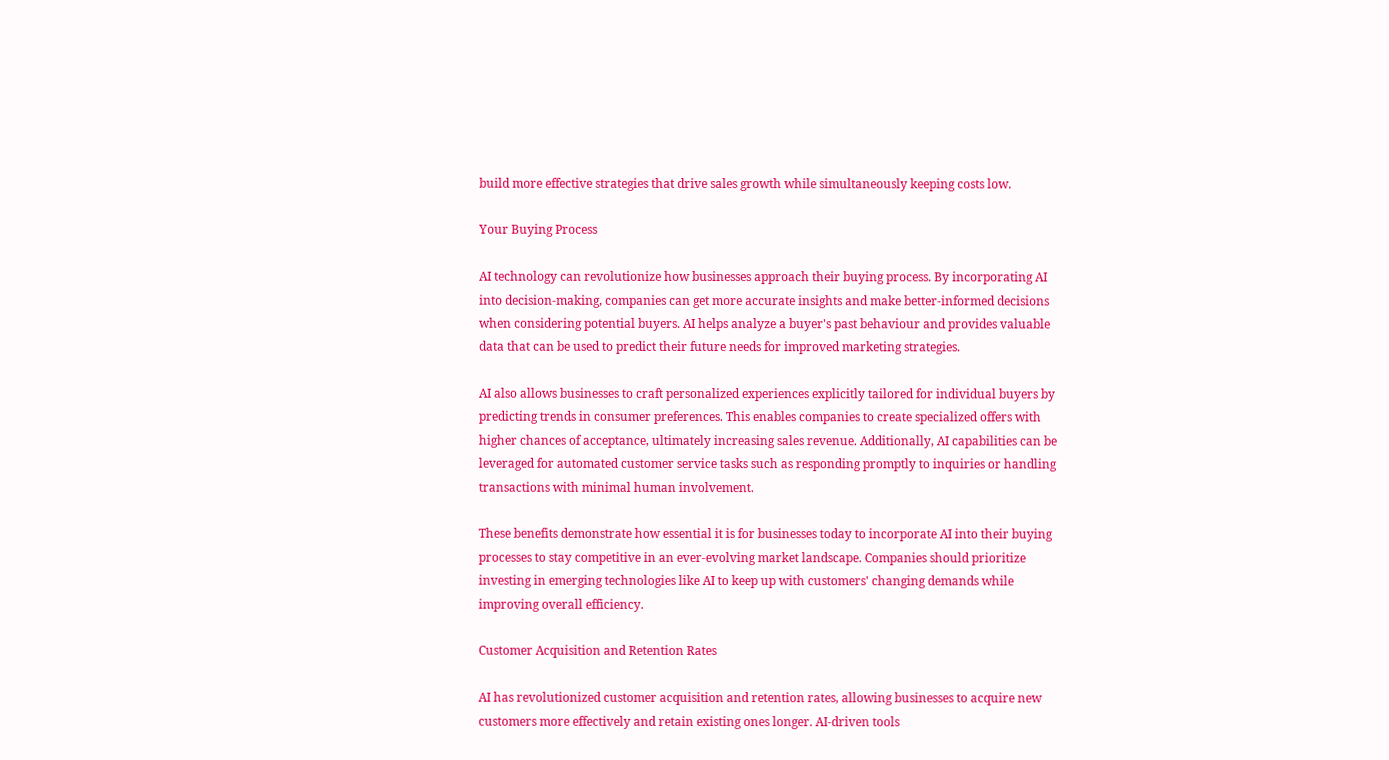build more effective strategies that drive sales growth while simultaneously keeping costs low.

Your Buying Process

AI technology can revolutionize how businesses approach their buying process. By incorporating AI into decision-making, companies can get more accurate insights and make better-informed decisions when considering potential buyers. AI helps analyze a buyer's past behaviour and provides valuable data that can be used to predict their future needs for improved marketing strategies.

AI also allows businesses to craft personalized experiences explicitly tailored for individual buyers by predicting trends in consumer preferences. This enables companies to create specialized offers with higher chances of acceptance, ultimately increasing sales revenue. Additionally, AI capabilities can be leveraged for automated customer service tasks such as responding promptly to inquiries or handling transactions with minimal human involvement.

These benefits demonstrate how essential it is for businesses today to incorporate AI into their buying processes to stay competitive in an ever-evolving market landscape. Companies should prioritize investing in emerging technologies like AI to keep up with customers' changing demands while improving overall efficiency.

Customer Acquisition and Retention Rates

AI has revolutionized customer acquisition and retention rates, allowing businesses to acquire new customers more effectively and retain existing ones longer. AI-driven tools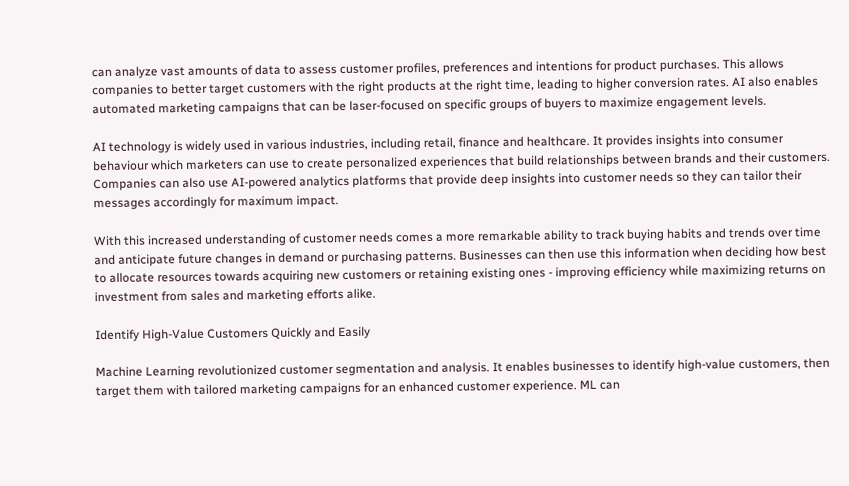can analyze vast amounts of data to assess customer profiles, preferences and intentions for product purchases. This allows companies to better target customers with the right products at the right time, leading to higher conversion rates. AI also enables automated marketing campaigns that can be laser-focused on specific groups of buyers to maximize engagement levels.

AI technology is widely used in various industries, including retail, finance and healthcare. It provides insights into consumer behaviour which marketers can use to create personalized experiences that build relationships between brands and their customers. Companies can also use AI-powered analytics platforms that provide deep insights into customer needs so they can tailor their messages accordingly for maximum impact.

With this increased understanding of customer needs comes a more remarkable ability to track buying habits and trends over time and anticipate future changes in demand or purchasing patterns. Businesses can then use this information when deciding how best to allocate resources towards acquiring new customers or retaining existing ones - improving efficiency while maximizing returns on investment from sales and marketing efforts alike.

Identify High-Value Customers Quickly and Easily

Machine Learning revolutionized customer segmentation and analysis. It enables businesses to identify high-value customers, then target them with tailored marketing campaigns for an enhanced customer experience. ML can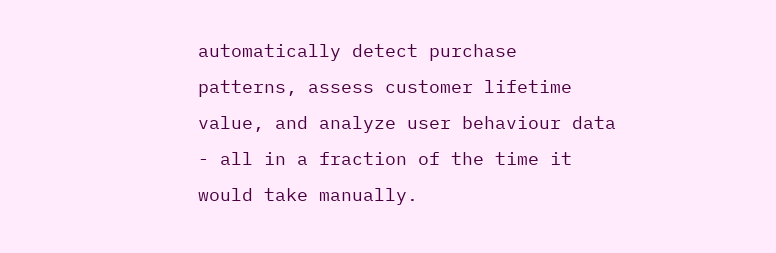automatically detect purchase patterns, assess customer lifetime value, and analyze user behaviour data - all in a fraction of the time it would take manually.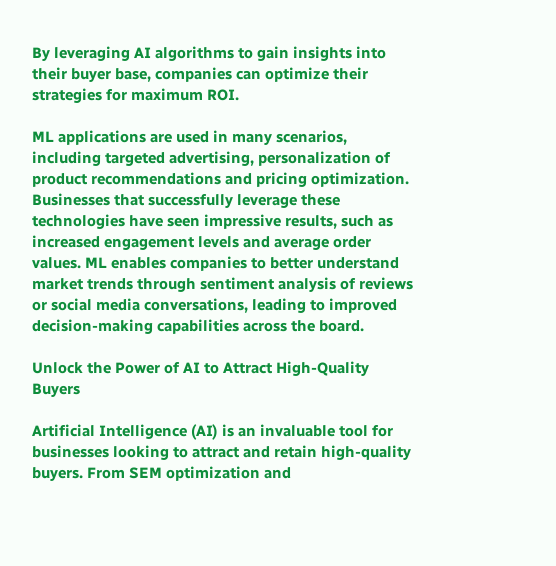By leveraging AI algorithms to gain insights into their buyer base, companies can optimize their strategies for maximum ROI.

ML applications are used in many scenarios, including targeted advertising, personalization of product recommendations and pricing optimization. Businesses that successfully leverage these technologies have seen impressive results, such as increased engagement levels and average order values. ML enables companies to better understand market trends through sentiment analysis of reviews or social media conversations, leading to improved decision-making capabilities across the board.

Unlock the Power of AI to Attract High-Quality Buyers

Artificial Intelligence (AI) is an invaluable tool for businesses looking to attract and retain high-quality buyers. From SEM optimization and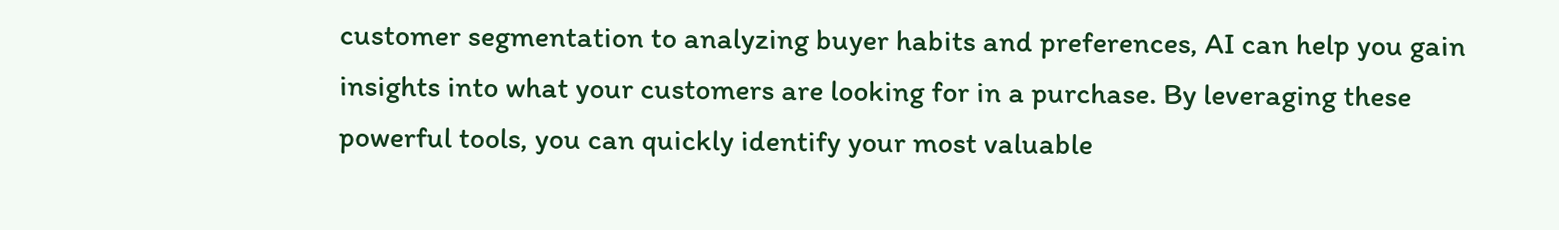customer segmentation to analyzing buyer habits and preferences, AI can help you gain insights into what your customers are looking for in a purchase. By leveraging these powerful tools, you can quickly identify your most valuable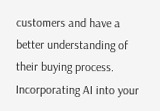customers and have a better understanding of their buying process. Incorporating AI into your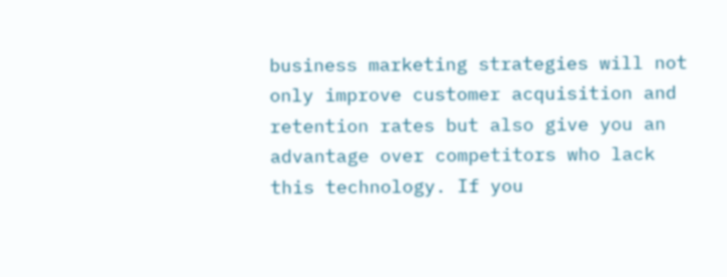business marketing strategies will not only improve customer acquisition and retention rates but also give you an advantage over competitors who lack this technology. If you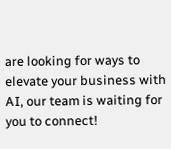are looking for ways to elevate your business with AI, our team is waiting for you to connect!